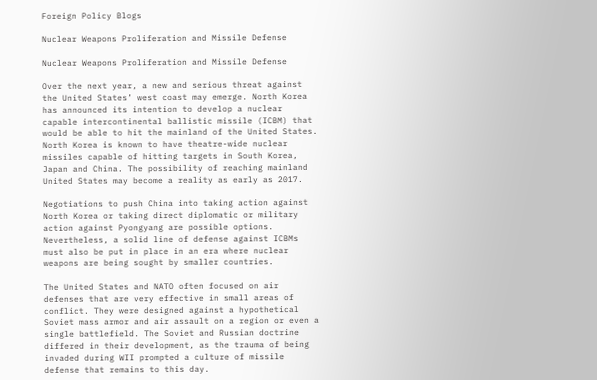Foreign Policy Blogs

Nuclear Weapons Proliferation and Missile Defense

Nuclear Weapons Proliferation and Missile Defense

Over the next year, a new and serious threat against the United States’ west coast may emerge. North Korea has announced its intention to develop a nuclear capable intercontinental ballistic missile (ICBM) that would be able to hit the mainland of the United States. North Korea is known to have theatre-wide nuclear missiles capable of hitting targets in South Korea, Japan and China. The possibility of reaching mainland United States may become a reality as early as 2017.

Negotiations to push China into taking action against North Korea or taking direct diplomatic or military action against Pyongyang are possible options. Nevertheless, a solid line of defense against ICBMs must also be put in place in an era where nuclear weapons are being sought by smaller countries.

The United States and NATO often focused on air defenses that are very effective in small areas of conflict. They were designed against a hypothetical Soviet mass armor and air assault on a region or even a single battlefield. The Soviet and Russian doctrine differed in their development, as the trauma of being invaded during WII prompted a culture of missile defense that remains to this day.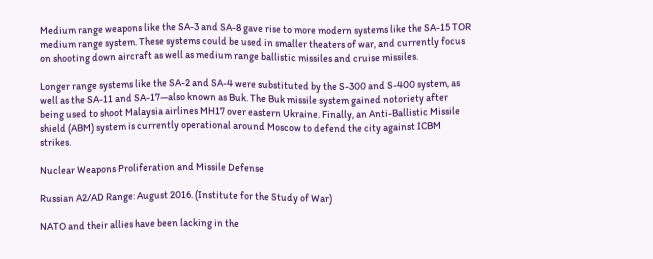Medium range weapons like the SA-3 and SA-8 gave rise to more modern systems like the SA-15 TOR medium range system. These systems could be used in smaller theaters of war, and currently focus on shooting down aircraft as well as medium range ballistic missiles and cruise missiles.

Longer range systems like the SA-2 and SA-4 were substituted by the S-300 and S-400 system, as well as the SA-11 and SA-17—also known as Buk. The Buk missile system gained notoriety after being used to shoot Malaysia airlines MH17 over eastern Ukraine. Finally, an Anti-Ballistic Missile shield (ABM) system is currently operational around Moscow to defend the city against ICBM strikes.

Nuclear Weapons Proliferation and Missile Defense

Russian A2/AD Range: August 2016. (Institute for the Study of War)

NATO and their allies have been lacking in the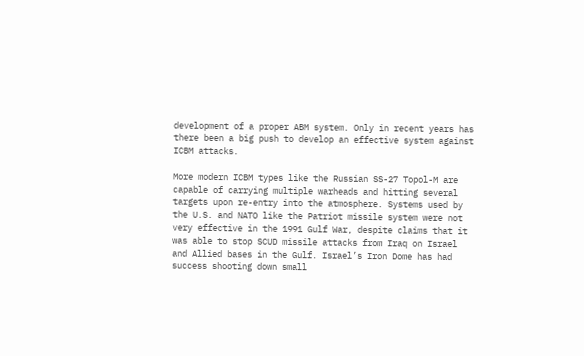development of a proper ABM system. Only in recent years has there been a big push to develop an effective system against ICBM attacks.

More modern ICBM types like the Russian SS-27 Topol-M are capable of carrying multiple warheads and hitting several targets upon re-entry into the atmosphere. Systems used by the U.S. and NATO like the Patriot missile system were not very effective in the 1991 Gulf War, despite claims that it was able to stop SCUD missile attacks from Iraq on Israel and Allied bases in the Gulf. Israel’s Iron Dome has had success shooting down small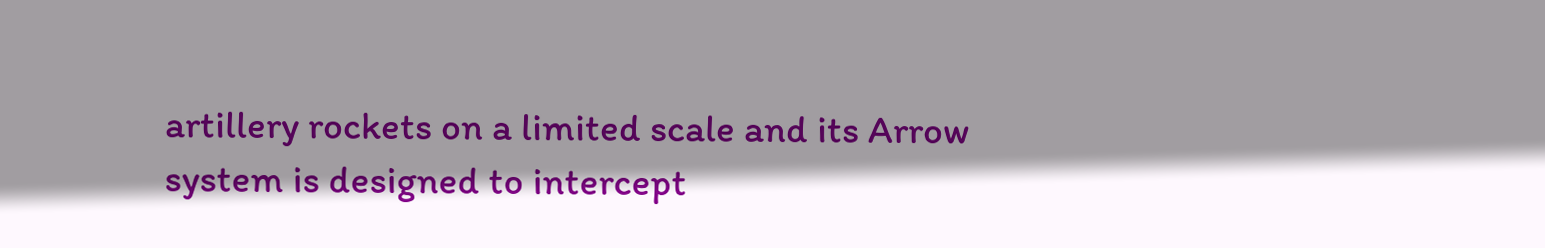artillery rockets on a limited scale and its Arrow system is designed to intercept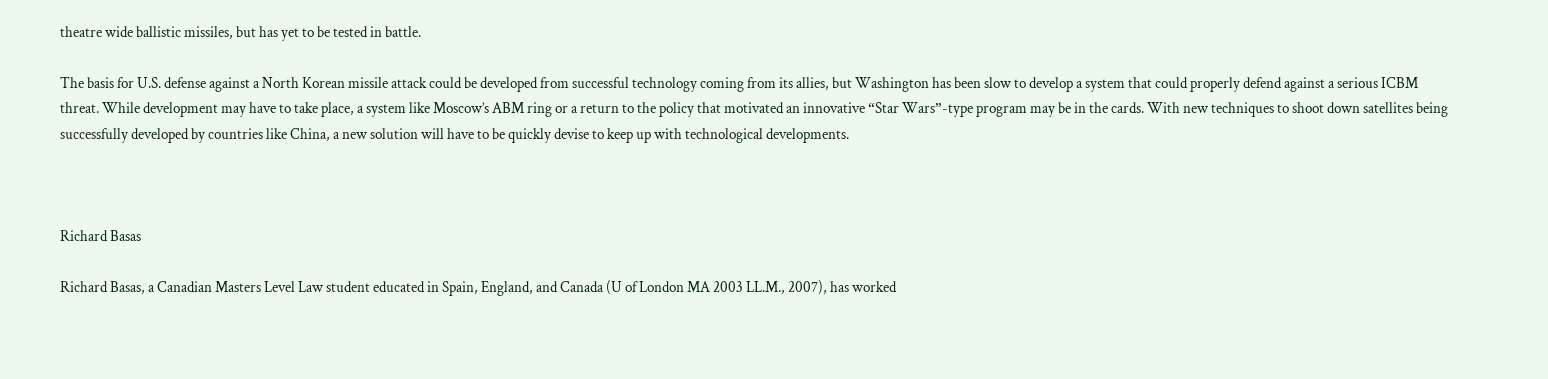theatre wide ballistic missiles, but has yet to be tested in battle.

The basis for U.S. defense against a North Korean missile attack could be developed from successful technology coming from its allies, but Washington has been slow to develop a system that could properly defend against a serious ICBM threat. While development may have to take place, a system like Moscow’s ABM ring or a return to the policy that motivated an innovative “Star Wars”-type program may be in the cards. With new techniques to shoot down satellites being successfully developed by countries like China, a new solution will have to be quickly devise to keep up with technological developments.



Richard Basas

Richard Basas, a Canadian Masters Level Law student educated in Spain, England, and Canada (U of London MA 2003 LL.M., 2007), has worked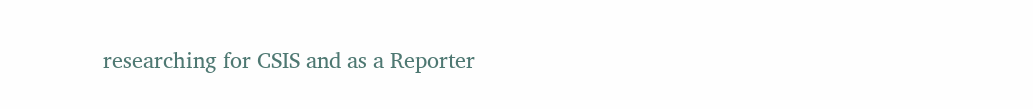researching for CSIS and as a Reporter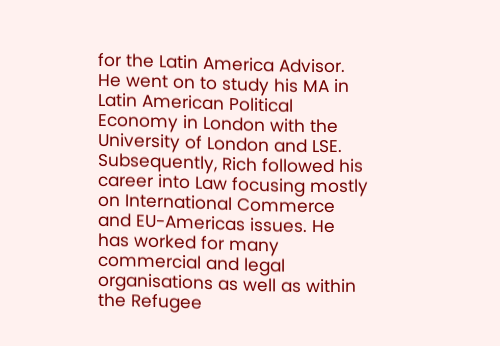for the Latin America Advisor. He went on to study his MA in Latin American Political Economy in London with the University of London and LSE. Subsequently, Rich followed his career into Law focusing mostly on International Commerce and EU-Americas issues. He has worked for many commercial and legal organisations as well as within the Refugee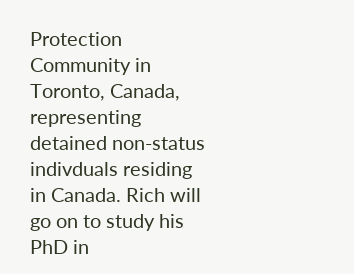Protection Community in Toronto, Canada, representing detained non-status indivduals residing in Canada. Rich will go on to study his PhD in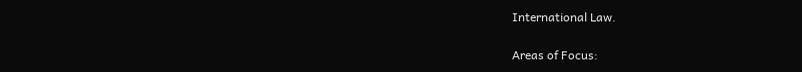International Law.

Areas of Focus: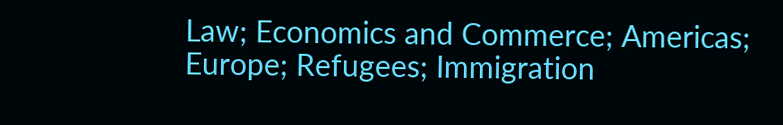Law; Economics and Commerce; Americas; Europe; Refugees; Immigration